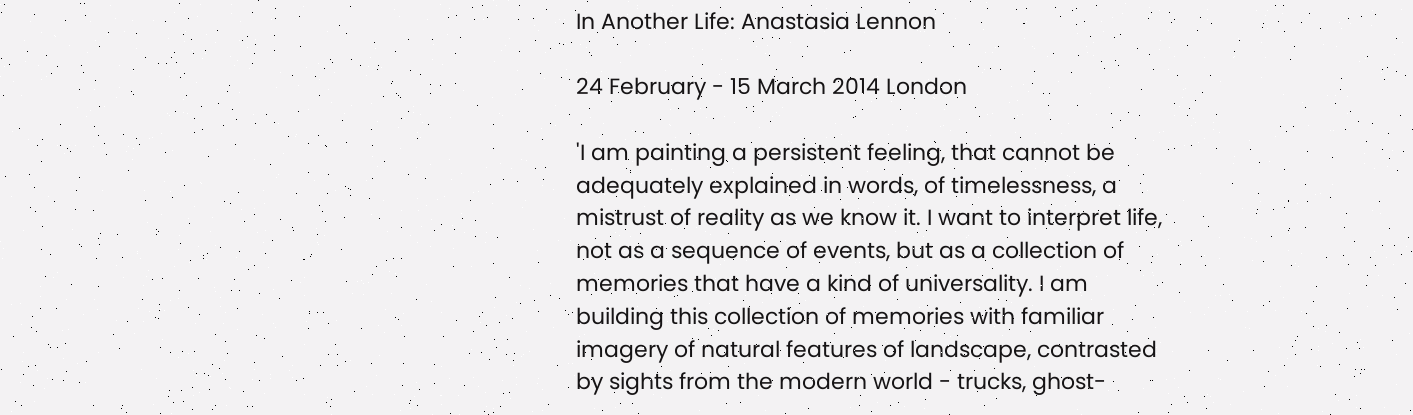In Another Life: Anastasia Lennon

24 February - 15 March 2014 London

'I am painting a persistent feeling, that cannot be adequately explained in words, of timelessness, a mistrust of reality as we know it. I want to interpret life, not as a sequence of events, but as a collection of memories that have a kind of universality. I am building this collection of memories with familiar imagery of natural features of landscape, contrasted by sights from the modern world - trucks, ghost-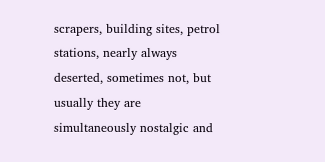scrapers, building sites, petrol stations, nearly always deserted, sometimes not, but usually they are simultaneously nostalgic and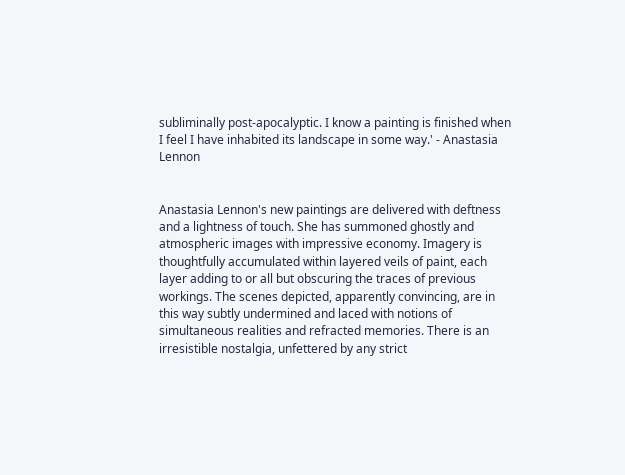subliminally post-apocalyptic. I know a painting is finished when I feel I have inhabited its landscape in some way.' - Anastasia Lennon


Anastasia Lennon's new paintings are delivered with deftness and a lightness of touch. She has summoned ghostly and atmospheric images with impressive economy. Imagery is thoughtfully accumulated within layered veils of paint, each layer adding to or all but obscuring the traces of previous workings. The scenes depicted, apparently convincing, are in this way subtly undermined and laced with notions of simultaneous realities and refracted memories. There is an irresistible nostalgia, unfettered by any strict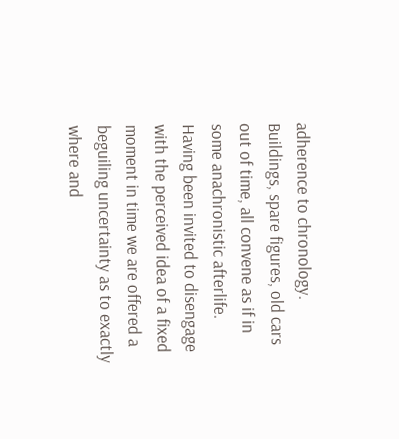adherence to chronology. Buildings, spare figures, old cars out of time, all convene as if in some anachronistic afterlife. Having been invited to disengage with the perceived idea of a fixed moment in time we are offered a beguiling uncertainty as to exactly where and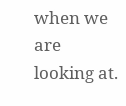when we are looking at.